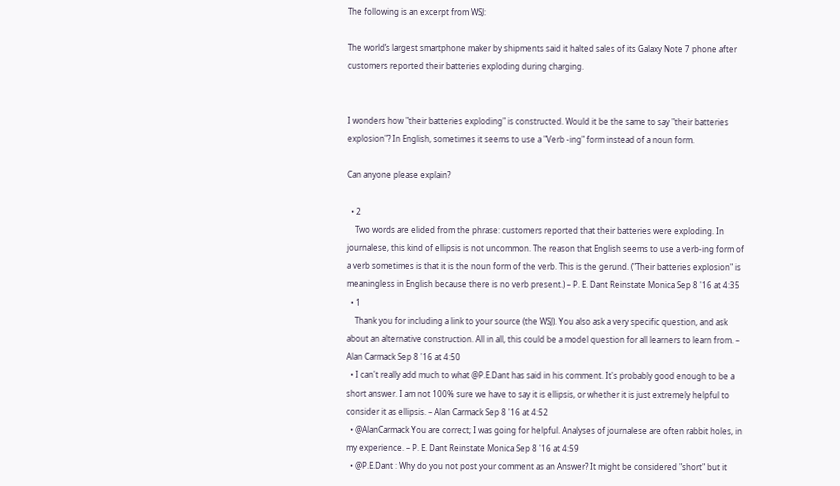The following is an excerpt from WSJ:

The world’s largest smartphone maker by shipments said it halted sales of its Galaxy Note 7 phone after customers reported their batteries exploding during charging.


I wonders how "their batteries exploding" is constructed. Would it be the same to say "their batteries explosion"? In English, sometimes it seems to use a "Verb -ing" form instead of a noun form.

Can anyone please explain?

  • 2
    Two words are elided from the phrase: customers reported that their batteries were exploding. In journalese, this kind of ellipsis is not uncommon. The reason that English seems to use a verb-ing form of a verb sometimes is that it is the noun form of the verb. This is the gerund. ("Their batteries explosion" is meaningless in English because there is no verb present.) – P. E. Dant Reinstate Monica Sep 8 '16 at 4:35
  • 1
    Thank you for including a link to your source (the WSJ). You also ask a very specific question, and ask about an alternative construction. All in all, this could be a model question for all learners to learn from. – Alan Carmack Sep 8 '16 at 4:50
  • I can't really add much to what @P.E.Dant has said in his comment. It's probably good enough to be a short answer. I am not 100% sure we have to say it is ellipsis, or whether it is just extremely helpful to consider it as ellipsis. – Alan Carmack Sep 8 '16 at 4:52
  • @AlanCarmack You are correct; I was going for helpful. Analyses of journalese are often rabbit holes, in my experience. – P. E. Dant Reinstate Monica Sep 8 '16 at 4:59
  • @P.E.Dant : Why do you not post your comment as an Answer? It might be considered "short" but it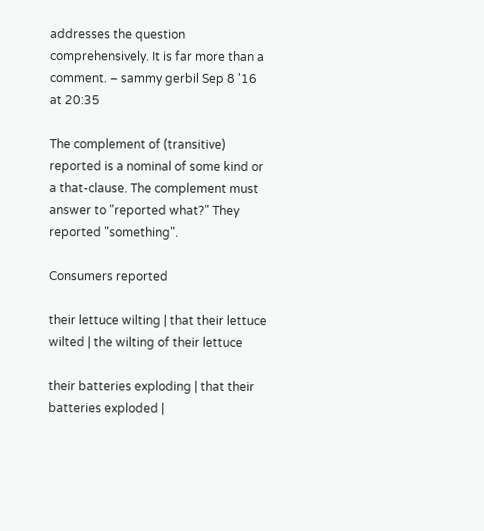addresses the question comprehensively. It is far more than a comment. – sammy gerbil Sep 8 '16 at 20:35

The complement of (transitive) reported is a nominal of some kind or a that-clause. The complement must answer to "reported what?" They reported "something".

Consumers reported

their lettuce wilting | that their lettuce wilted | the wilting of their lettuce

their batteries exploding | that their batteries exploded |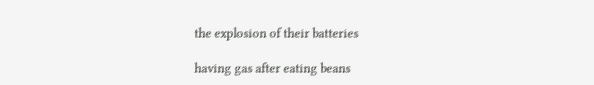the explosion of their batteries

having gas after eating beans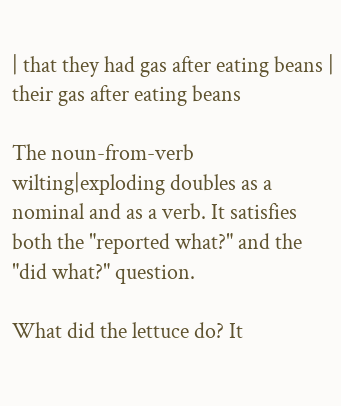| that they had gas after eating beans | their gas after eating beans

The noun-from-verb wilting|exploding doubles as a nominal and as a verb. It satisfies both the "reported what?" and the "did what?" question.

What did the lettuce do? It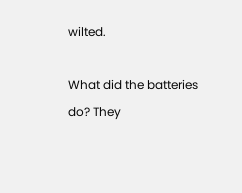wilted.

What did the batteries do? They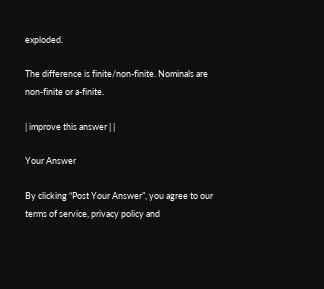exploded.

The difference is finite/non-finite. Nominals are non-finite or a-finite.

| improve this answer | |

Your Answer

By clicking “Post Your Answer”, you agree to our terms of service, privacy policy and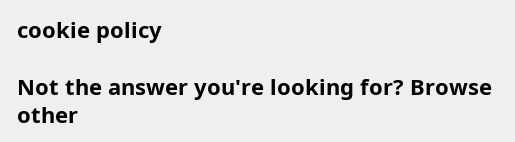cookie policy

Not the answer you're looking for? Browse other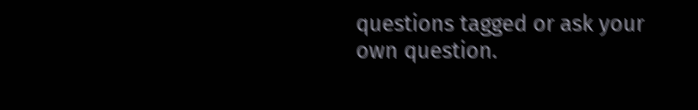questions tagged or ask your own question.